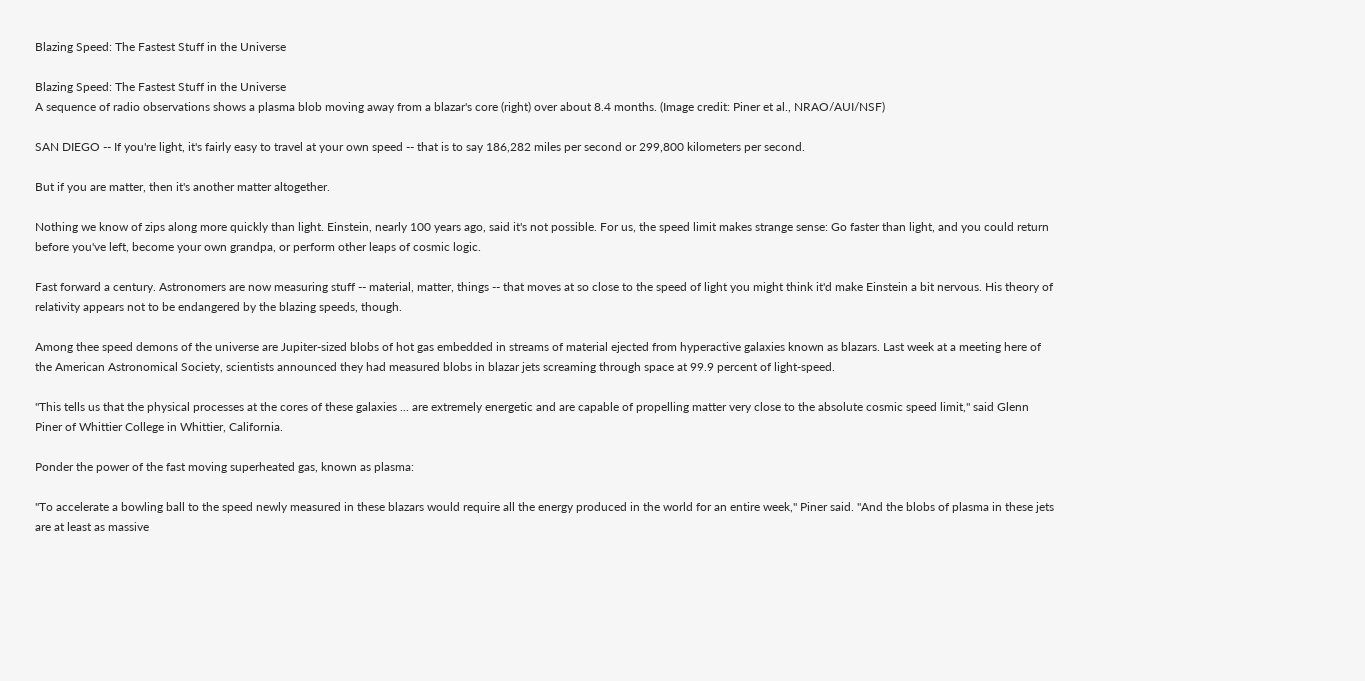Blazing Speed: The Fastest Stuff in the Universe

Blazing Speed: The Fastest Stuff in the Universe
A sequence of radio observations shows a plasma blob moving away from a blazar's core (right) over about 8.4 months. (Image credit: Piner et al., NRAO/AUI/NSF)

SAN DIEGO -- If you're light, it's fairly easy to travel at your own speed -- that is to say 186,282 miles per second or 299,800 kilometers per second.

But if you are matter, then it's another matter altogether.

Nothing we know of zips along more quickly than light. Einstein, nearly 100 years ago, said it's not possible. For us, the speed limit makes strange sense: Go faster than light, and you could return before you've left, become your own grandpa, or perform other leaps of cosmic logic.

Fast forward a century. Astronomers are now measuring stuff -- material, matter, things -- that moves at so close to the speed of light you might think it'd make Einstein a bit nervous. His theory of relativity appears not to be endangered by the blazing speeds, though.

Among thee speed demons of the universe are Jupiter-sized blobs of hot gas embedded in streams of material ejected from hyperactive galaxies known as blazars. Last week at a meeting here of the American Astronomical Society, scientists announced they had measured blobs in blazar jets screaming through space at 99.9 percent of light-speed.

"This tells us that the physical processes at the cores of these galaxies ... are extremely energetic and are capable of propelling matter very close to the absolute cosmic speed limit," said Glenn Piner of Whittier College in Whittier, California.

Ponder the power of the fast moving superheated gas, known as plasma:

"To accelerate a bowling ball to the speed newly measured in these blazars would require all the energy produced in the world for an entire week," Piner said. "And the blobs of plasma in these jets are at least as massive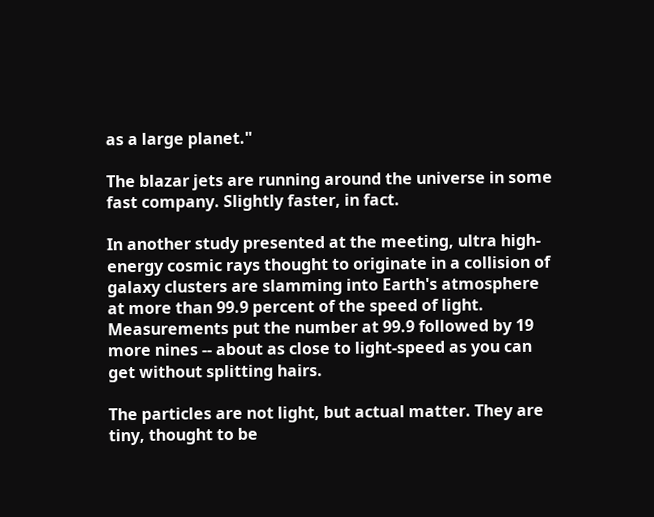as a large planet."

The blazar jets are running around the universe in some fast company. Slightly faster, in fact.

In another study presented at the meeting, ultra high-energy cosmic rays thought to originate in a collision of galaxy clusters are slamming into Earth's atmosphere at more than 99.9 percent of the speed of light. Measurements put the number at 99.9 followed by 19 more nines -- about as close to light-speed as you can get without splitting hairs.

The particles are not light, but actual matter. They are tiny, thought to be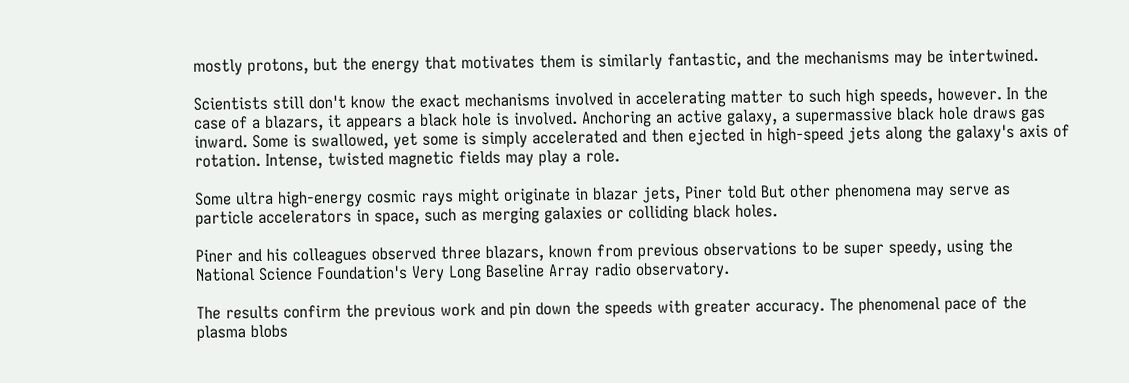mostly protons, but the energy that motivates them is similarly fantastic, and the mechanisms may be intertwined.

Scientists still don't know the exact mechanisms involved in accelerating matter to such high speeds, however. In the case of a blazars, it appears a black hole is involved. Anchoring an active galaxy, a supermassive black hole draws gas inward. Some is swallowed, yet some is simply accelerated and then ejected in high-speed jets along the galaxy's axis of rotation. Intense, twisted magnetic fields may play a role.

Some ultra high-energy cosmic rays might originate in blazar jets, Piner told But other phenomena may serve as particle accelerators in space, such as merging galaxies or colliding black holes.

Piner and his colleagues observed three blazars, known from previous observations to be super speedy, using the National Science Foundation's Very Long Baseline Array radio observatory.

The results confirm the previous work and pin down the speeds with greater accuracy. The phenomenal pace of the plasma blobs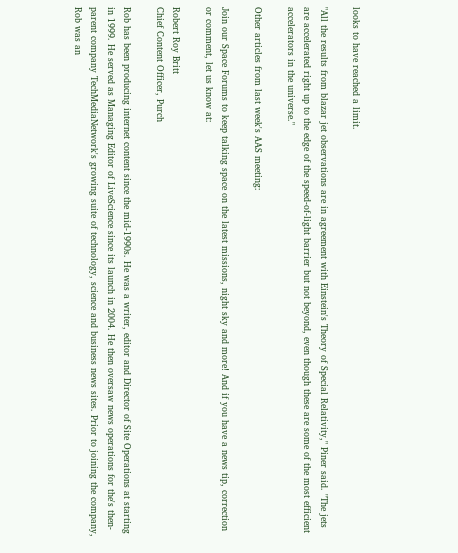looks to have reached a limit.

"All the results from blazar jet observations are in agreement with Einstein's Theory of Special Relativity," Piner said. "The jets are accelerated right up to the edge of the speed-of-light barrier but not beyond, even though these are some of the most efficient accelerators in the universe."

Other articles from last week's AAS meeting:

Join our Space Forums to keep talking space on the latest missions, night sky and more! And if you have a news tip, correction or comment, let us know at:

Robert Roy Britt
Chief Content Officer, Purch

Rob has been producing internet content since the mid-1990s. He was a writer, editor and Director of Site Operations at starting in 1999. He served as Managing Editor of LiveScience since its launch in 2004. He then oversaw news operations for the's then-parent company TechMediaNetwork's growing suite of technology, science and business news sites. Prior to joining the company, Rob was an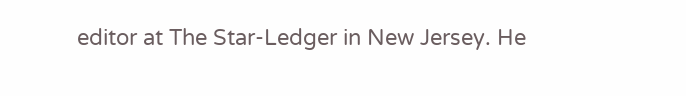editor at The Star-Ledger in New Jersey. He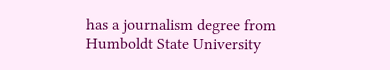has a journalism degree from Humboldt State University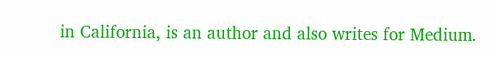in California, is an author and also writes for Medium.